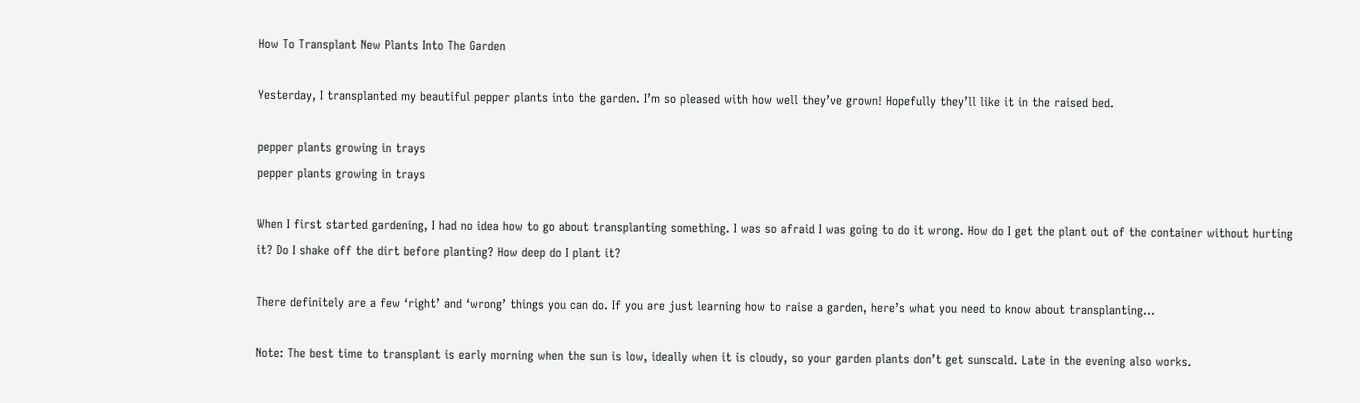How To Transplant New Plants Into The Garden

Yesterday, I transplanted my beautiful pepper plants into the garden. I’m so pleased with how well they’ve grown! Hopefully they’ll like it in the raised bed.

pepper plants growing in trays
pepper plants growing in trays

When I first started gardening, I had no idea how to go about transplanting something. I was so afraid I was going to do it wrong. How do I get the plant out of the container without hurting it? Do I shake off the dirt before planting? How deep do I plant it?

There definitely are a few ‘right’ and ‘wrong’ things you can do. If you are just learning how to raise a garden, here’s what you need to know about transplanting…

Note: The best time to transplant is early morning when the sun is low, ideally when it is cloudy, so your garden plants don’t get sunscald. Late in the evening also works.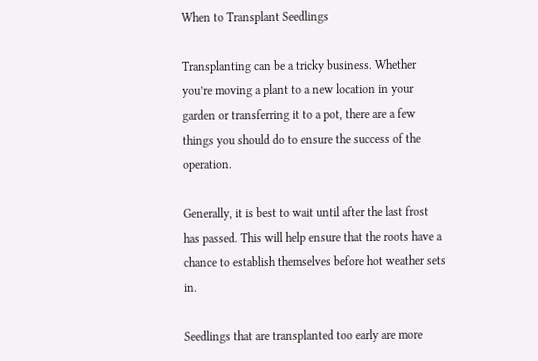When to Transplant Seedlings

Transplanting can be a tricky business. Whether you’re moving a plant to a new location in your garden or transferring it to a pot, there are a few things you should do to ensure the success of the operation.

Generally, it is best to wait until after the last frost has passed. This will help ensure that the roots have a chance to establish themselves before hot weather sets in.

Seedlings that are transplanted too early are more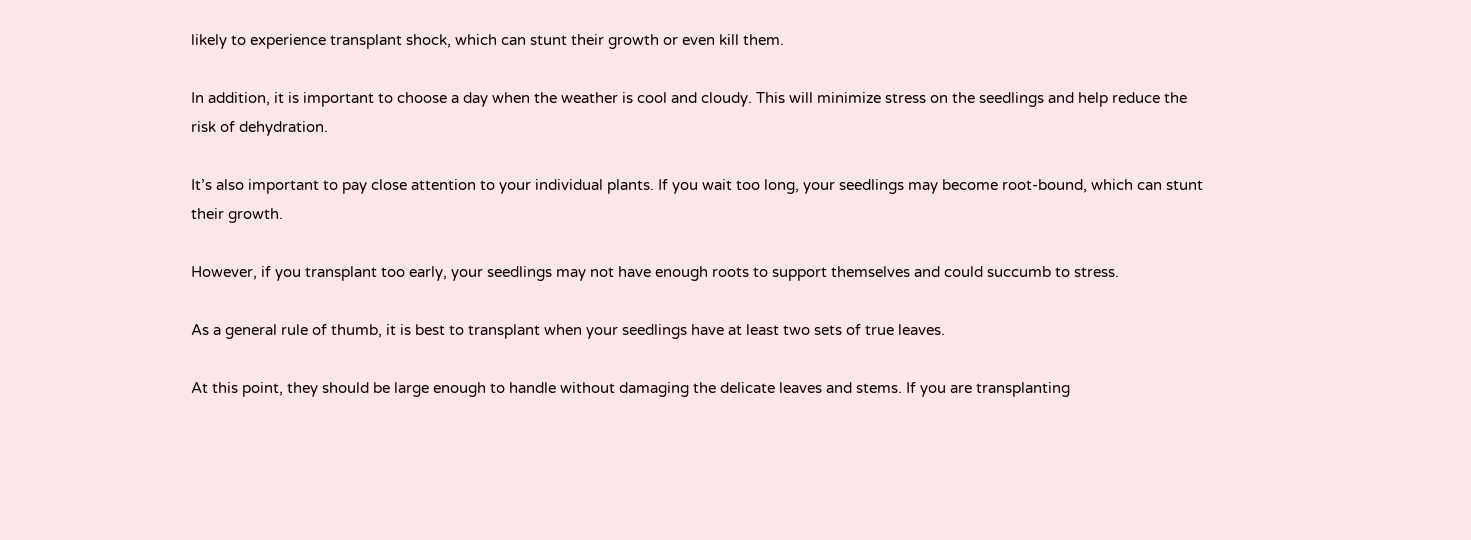likely to experience transplant shock, which can stunt their growth or even kill them.

In addition, it is important to choose a day when the weather is cool and cloudy. This will minimize stress on the seedlings and help reduce the risk of dehydration.

It’s also important to pay close attention to your individual plants. If you wait too long, your seedlings may become root-bound, which can stunt their growth.

However, if you transplant too early, your seedlings may not have enough roots to support themselves and could succumb to stress.

As a general rule of thumb, it is best to transplant when your seedlings have at least two sets of true leaves.

At this point, they should be large enough to handle without damaging the delicate leaves and stems. If you are transplanting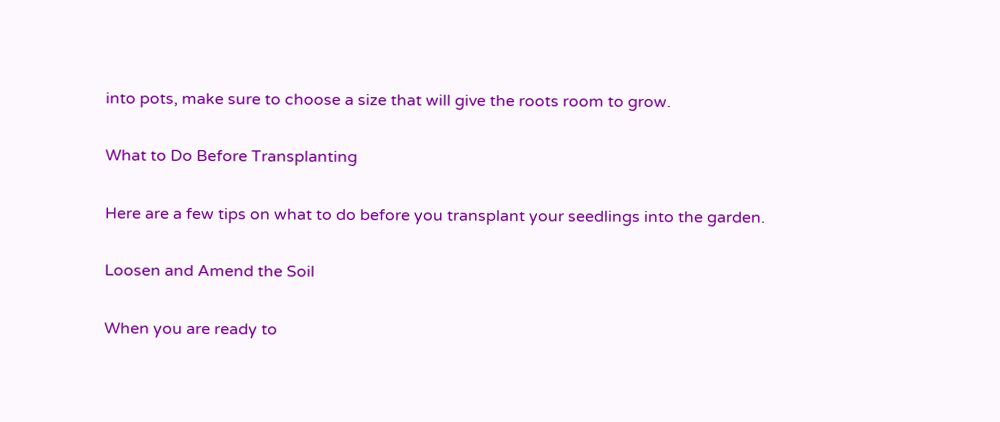into pots, make sure to choose a size that will give the roots room to grow.

What to Do Before Transplanting

Here are a few tips on what to do before you transplant your seedlings into the garden.

Loosen and Amend the Soil

When you are ready to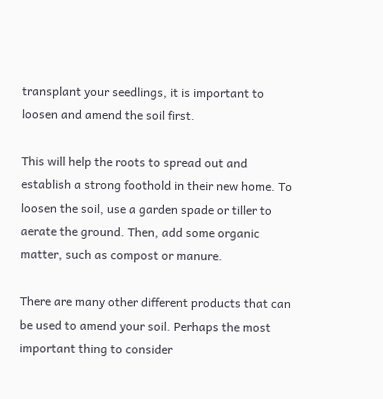transplant your seedlings, it is important to loosen and amend the soil first.

This will help the roots to spread out and establish a strong foothold in their new home. To loosen the soil, use a garden spade or tiller to aerate the ground. Then, add some organic matter, such as compost or manure.

There are many other different products that can be used to amend your soil. Perhaps the most important thing to consider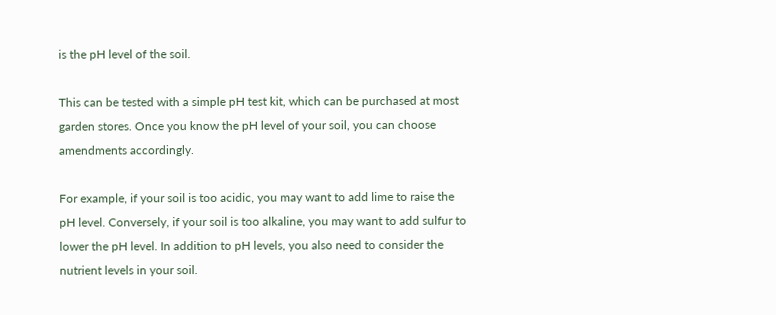is the pH level of the soil.

This can be tested with a simple pH test kit, which can be purchased at most garden stores. Once you know the pH level of your soil, you can choose amendments accordingly.

For example, if your soil is too acidic, you may want to add lime to raise the pH level. Conversely, if your soil is too alkaline, you may want to add sulfur to lower the pH level. In addition to pH levels, you also need to consider the nutrient levels in your soil.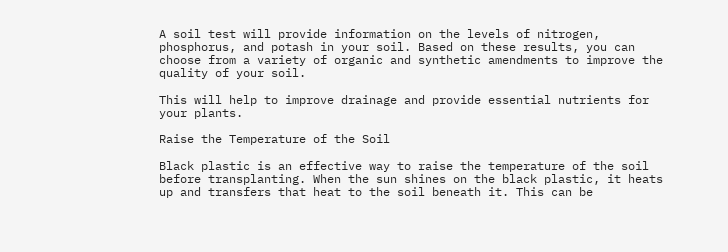A soil test will provide information on the levels of nitrogen, phosphorus, and potash in your soil. Based on these results, you can choose from a variety of organic and synthetic amendments to improve the quality of your soil.

This will help to improve drainage and provide essential nutrients for your plants.

Raise the Temperature of the Soil

Black plastic is an effective way to raise the temperature of the soil before transplanting. When the sun shines on the black plastic, it heats up and transfers that heat to the soil beneath it. This can be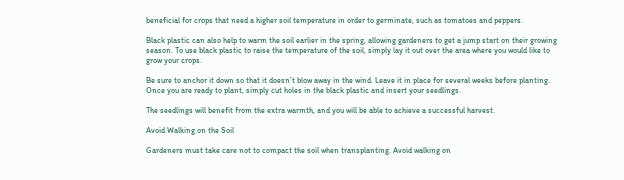beneficial for crops that need a higher soil temperature in order to germinate, such as tomatoes and peppers.

Black plastic can also help to warm the soil earlier in the spring, allowing gardeners to get a jump start on their growing season. To use black plastic to raise the temperature of the soil, simply lay it out over the area where you would like to grow your crops.

Be sure to anchor it down so that it doesn’t blow away in the wind. Leave it in place for several weeks before planting. Once you are ready to plant, simply cut holes in the black plastic and insert your seedlings.

The seedlings will benefit from the extra warmth, and you will be able to achieve a successful harvest.

Avoid Walking on the Soil

Gardeners must take care not to compact the soil when transplanting. Avoid walking on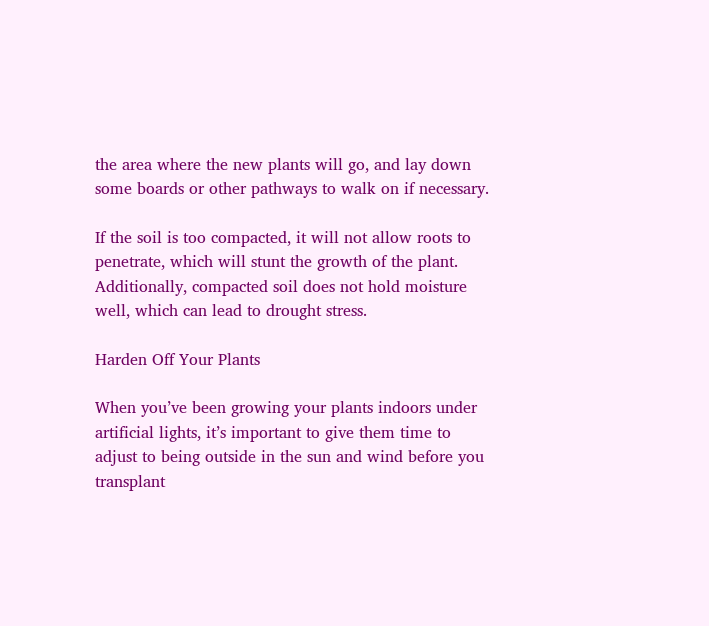the area where the new plants will go, and lay down some boards or other pathways to walk on if necessary.

If the soil is too compacted, it will not allow roots to penetrate, which will stunt the growth of the plant. Additionally, compacted soil does not hold moisture well, which can lead to drought stress.

Harden Off Your Plants

When you’ve been growing your plants indoors under artificial lights, it’s important to give them time to adjust to being outside in the sun and wind before you transplant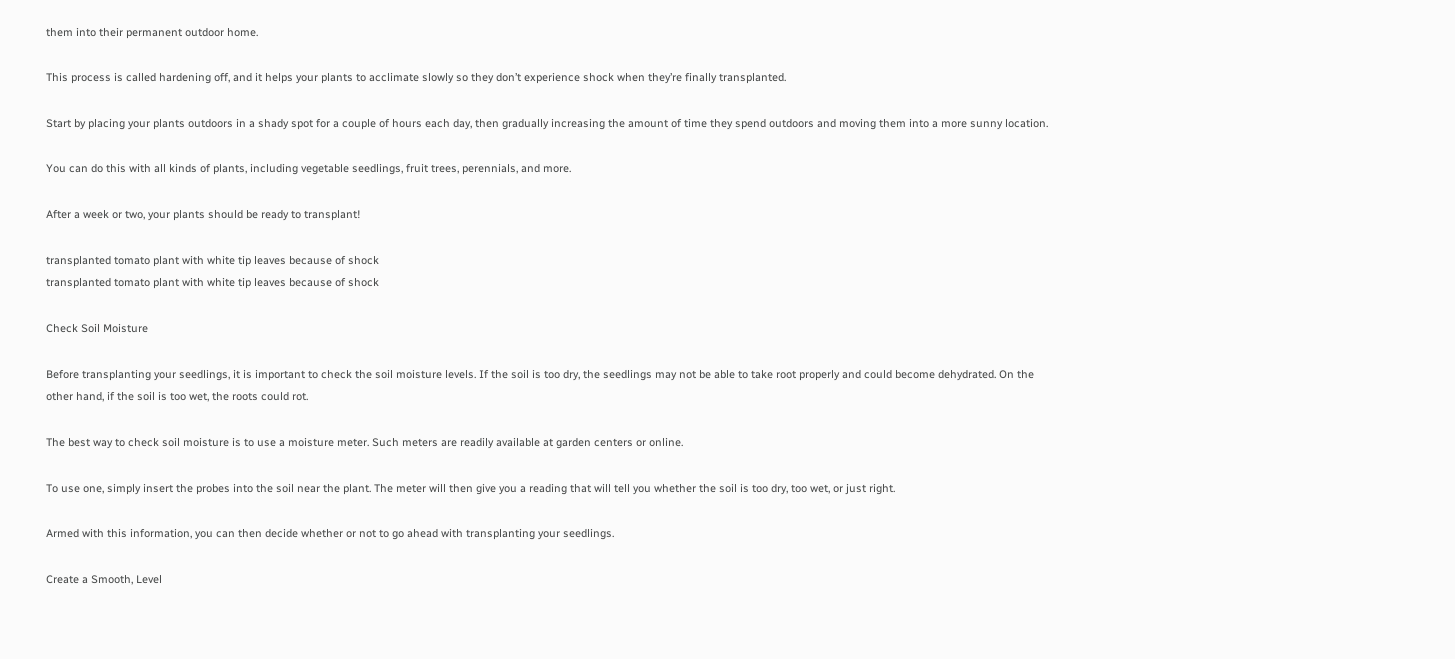them into their permanent outdoor home.

This process is called hardening off, and it helps your plants to acclimate slowly so they don’t experience shock when they’re finally transplanted.

Start by placing your plants outdoors in a shady spot for a couple of hours each day, then gradually increasing the amount of time they spend outdoors and moving them into a more sunny location.

You can do this with all kinds of plants, including vegetable seedlings, fruit trees, perennials, and more.

After a week or two, your plants should be ready to transplant!

transplanted tomato plant with white tip leaves because of shock
transplanted tomato plant with white tip leaves because of shock

Check Soil Moisture

Before transplanting your seedlings, it is important to check the soil moisture levels. If the soil is too dry, the seedlings may not be able to take root properly and could become dehydrated. On the other hand, if the soil is too wet, the roots could rot.

The best way to check soil moisture is to use a moisture meter. Such meters are readily available at garden centers or online.

To use one, simply insert the probes into the soil near the plant. The meter will then give you a reading that will tell you whether the soil is too dry, too wet, or just right.

Armed with this information, you can then decide whether or not to go ahead with transplanting your seedlings.

Create a Smooth, Level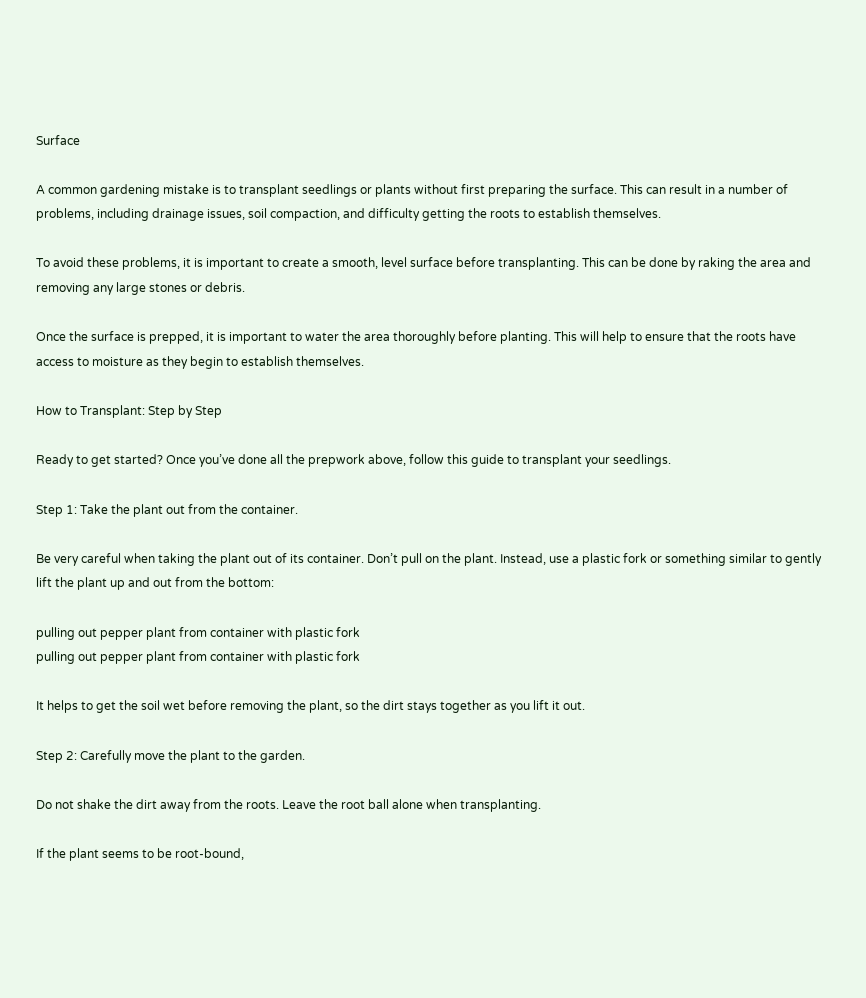Surface

A common gardening mistake is to transplant seedlings or plants without first preparing the surface. This can result in a number of problems, including drainage issues, soil compaction, and difficulty getting the roots to establish themselves.

To avoid these problems, it is important to create a smooth, level surface before transplanting. This can be done by raking the area and removing any large stones or debris.

Once the surface is prepped, it is important to water the area thoroughly before planting. This will help to ensure that the roots have access to moisture as they begin to establish themselves.

How to Transplant: Step by Step

Ready to get started? Once you’ve done all the prepwork above, follow this guide to transplant your seedlings.

Step 1: Take the plant out from the container.

Be very careful when taking the plant out of its container. Don’t pull on the plant. Instead, use a plastic fork or something similar to gently lift the plant up and out from the bottom:

pulling out pepper plant from container with plastic fork
pulling out pepper plant from container with plastic fork

It helps to get the soil wet before removing the plant, so the dirt stays together as you lift it out.

Step 2: Carefully move the plant to the garden.

Do not shake the dirt away from the roots. Leave the root ball alone when transplanting.

If the plant seems to be root-bound,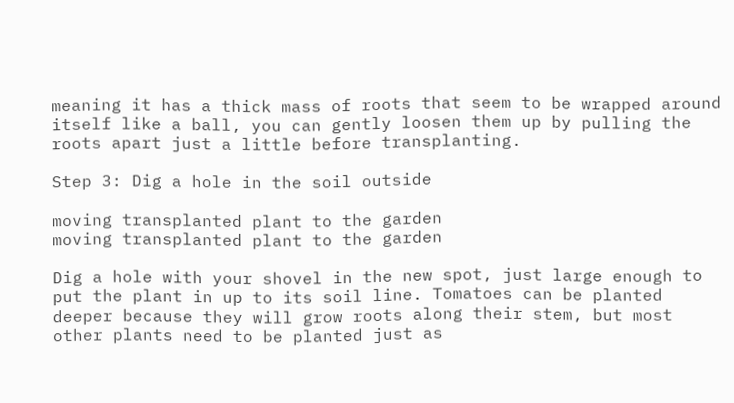meaning it has a thick mass of roots that seem to be wrapped around itself like a ball, you can gently loosen them up by pulling the roots apart just a little before transplanting.

Step 3: Dig a hole in the soil outside

moving transplanted plant to the garden
moving transplanted plant to the garden

Dig a hole with your shovel in the new spot, just large enough to put the plant in up to its soil line. Tomatoes can be planted deeper because they will grow roots along their stem, but most other plants need to be planted just as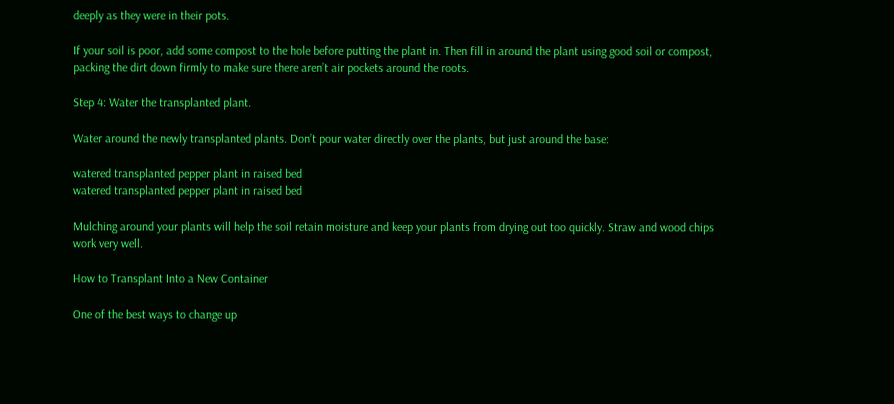deeply as they were in their pots.

If your soil is poor, add some compost to the hole before putting the plant in. Then fill in around the plant using good soil or compost, packing the dirt down firmly to make sure there aren’t air pockets around the roots.

Step 4: Water the transplanted plant.

Water around the newly transplanted plants. Don’t pour water directly over the plants, but just around the base:

watered transplanted pepper plant in raised bed
watered transplanted pepper plant in raised bed

Mulching around your plants will help the soil retain moisture and keep your plants from drying out too quickly. Straw and wood chips work very well.

How to Transplant Into a New Container

One of the best ways to change up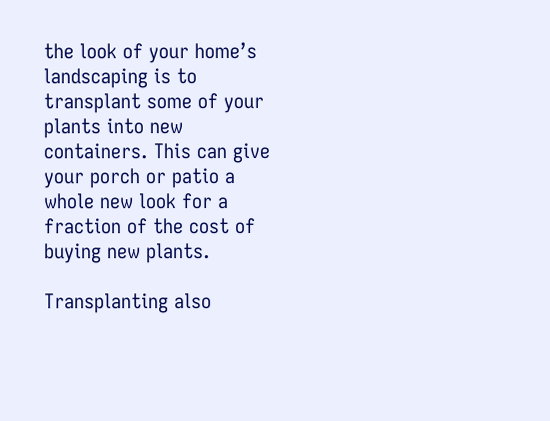the look of your home’s landscaping is to transplant some of your plants into new containers. This can give your porch or patio a whole new look for a fraction of the cost of buying new plants.

Transplanting also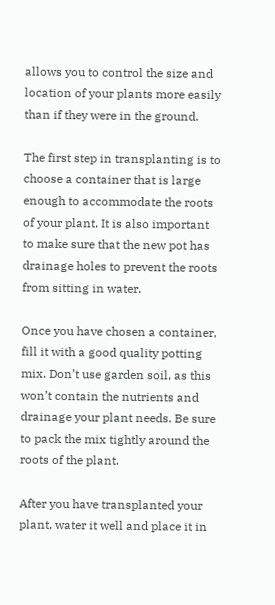allows you to control the size and location of your plants more easily than if they were in the ground.

The first step in transplanting is to choose a container that is large enough to accommodate the roots of your plant. It is also important to make sure that the new pot has drainage holes to prevent the roots from sitting in water.

Once you have chosen a container, fill it with a good quality potting mix. Don’t use garden soil, as this won’t contain the nutrients and drainage your plant needs. Be sure to pack the mix tightly around the roots of the plant.

After you have transplanted your plant, water it well and place it in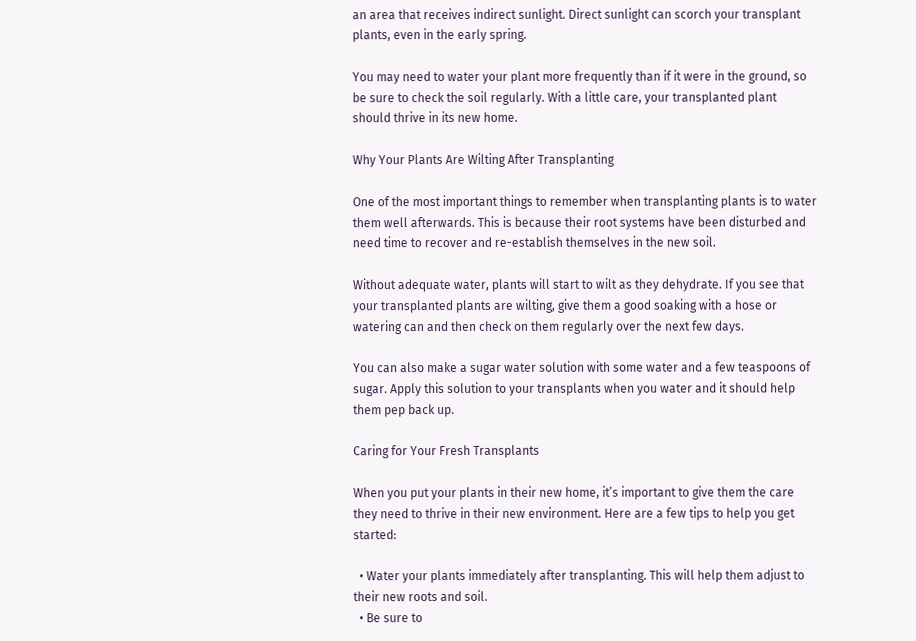an area that receives indirect sunlight. Direct sunlight can scorch your transplant plants, even in the early spring.

You may need to water your plant more frequently than if it were in the ground, so be sure to check the soil regularly. With a little care, your transplanted plant should thrive in its new home.

Why Your Plants Are Wilting After Transplanting

One of the most important things to remember when transplanting plants is to water them well afterwards. This is because their root systems have been disturbed and need time to recover and re-establish themselves in the new soil.

Without adequate water, plants will start to wilt as they dehydrate. If you see that your transplanted plants are wilting, give them a good soaking with a hose or watering can and then check on them regularly over the next few days.

You can also make a sugar water solution with some water and a few teaspoons of sugar. Apply this solution to your transplants when you water and it should help them pep back up.

Caring for Your Fresh Transplants

When you put your plants in their new home, it’s important to give them the care they need to thrive in their new environment. Here are a few tips to help you get started:

  • Water your plants immediately after transplanting. This will help them adjust to their new roots and soil.
  • Be sure to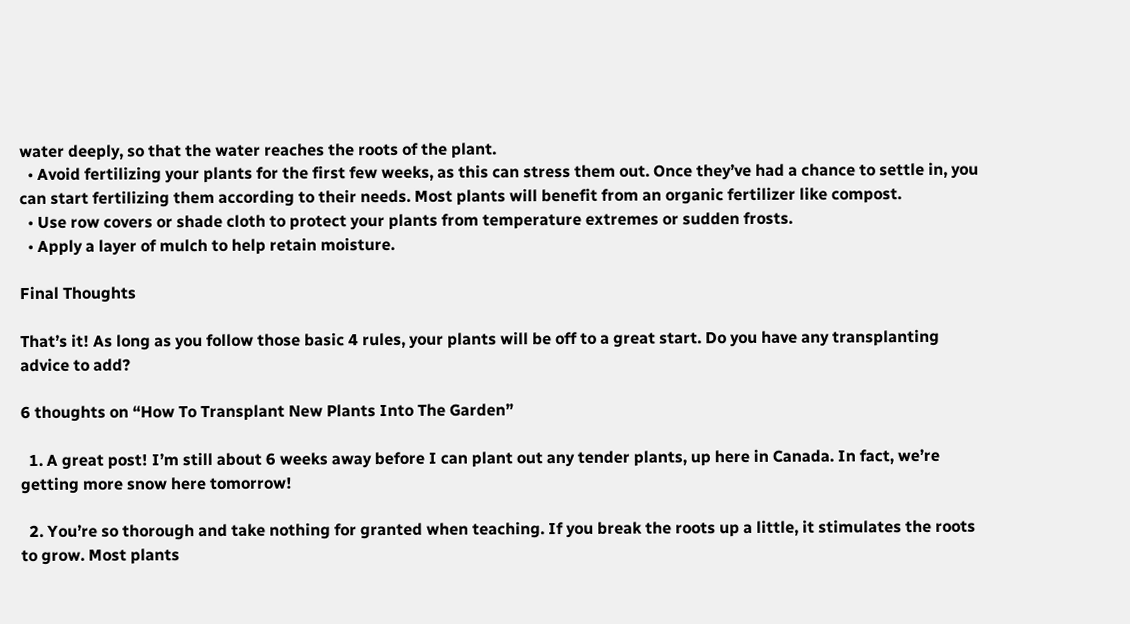water deeply, so that the water reaches the roots of the plant.
  • Avoid fertilizing your plants for the first few weeks, as this can stress them out. Once they’ve had a chance to settle in, you can start fertilizing them according to their needs. Most plants will benefit from an organic fertilizer like compost.
  • Use row covers or shade cloth to protect your plants from temperature extremes or sudden frosts.
  • Apply a layer of mulch to help retain moisture.

Final Thoughts

That’s it! As long as you follow those basic 4 rules, your plants will be off to a great start. Do you have any transplanting advice to add?

6 thoughts on “How To Transplant New Plants Into The Garden”

  1. A great post! I’m still about 6 weeks away before I can plant out any tender plants, up here in Canada. In fact, we’re getting more snow here tomorrow!

  2. You’re so thorough and take nothing for granted when teaching. If you break the roots up a little, it stimulates the roots to grow. Most plants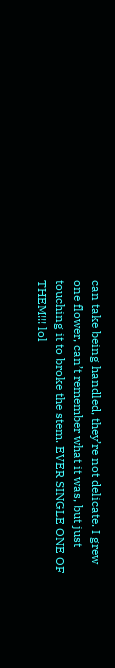can take being handled, they’re not delicate. I grew one flower, can’t remember what it was, but just touching it to broke the stem. EVER SINGLE ONE OF THEM!!! lol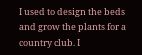I used to design the beds and grow the plants for a country club. I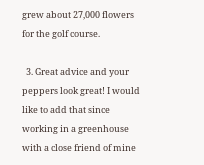grew about 27,000 flowers for the golf course.

  3. Great advice and your peppers look great! I would like to add that since working in a greenhouse with a close friend of mine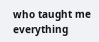who taught me everything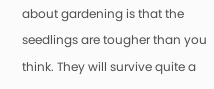about gardening is that the seedlings are tougher than you think. They will survive quite a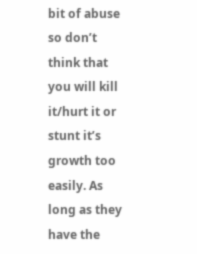bit of abuse so don’t think that you will kill it/hurt it or stunt it’s growth too easily. As long as they have the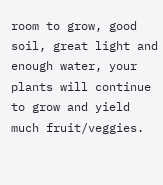room to grow, good soil, great light and enough water, your plants will continue to grow and yield much fruit/veggies.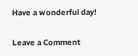Have a wonderful day!


Leave a Comment